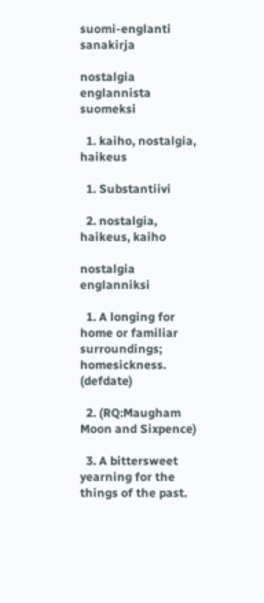suomi-englanti sanakirja

nostalgia englannista suomeksi

  1. kaiho, nostalgia, haikeus

  1. Substantiivi

  2. nostalgia, haikeus, kaiho

nostalgia englanniksi

  1. A longing for home or familiar surroundings; homesickness. (defdate)

  2. (RQ:Maugham Moon and Sixpence)

  3. A bittersweet yearning for the things of the past.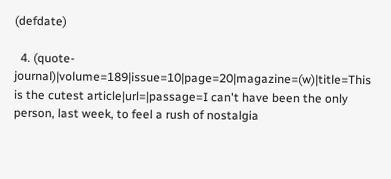(defdate)

  4. (quote-journal)|volume=189|issue=10|page=20|magazine=(w)|title=This is the cutest article|url=|passage=I can't have been the only person, last week, to feel a rush of nostalgia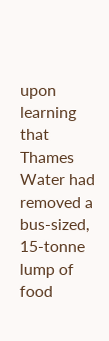upon learning that Thames Water had removed a bus-sized, 15-tonne lump of food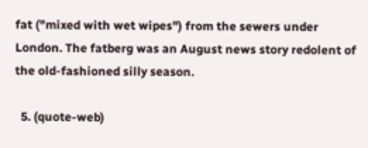fat ("mixed with wet wipes") from the sewers under London. The fatberg was an August news story redolent of the old-fashioned silly season.

  5. (quote-web)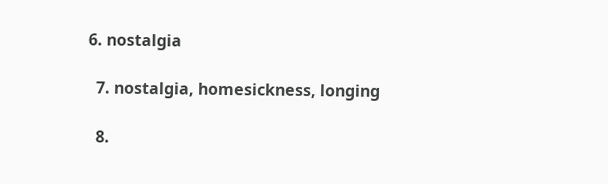6. nostalgia

  7. nostalgia, homesickness, longing

  8.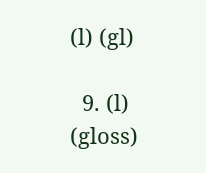(l) (gl)

  9. (l) (gloss)